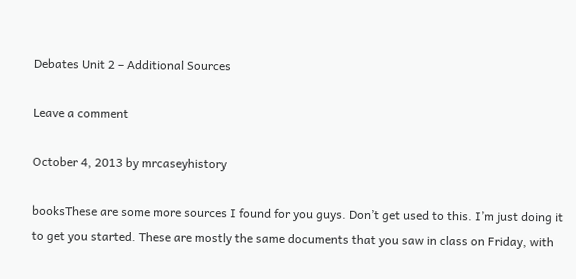Debates Unit 2 – Additional Sources

Leave a comment

October 4, 2013 by mrcaseyhistory

booksThese are some more sources I found for you guys. Don’t get used to this. I’m just doing it to get you started. These are mostly the same documents that you saw in class on Friday, with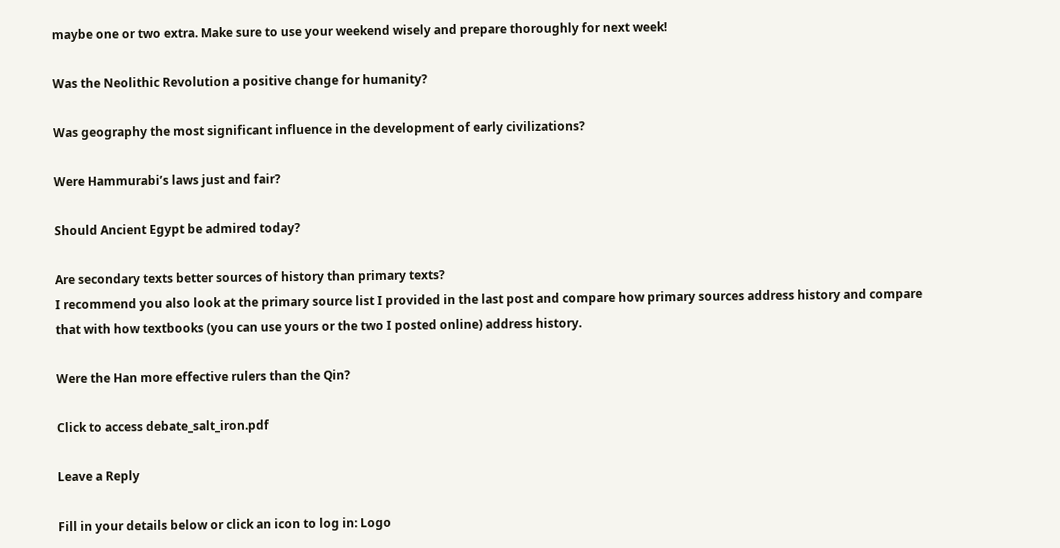maybe one or two extra. Make sure to use your weekend wisely and prepare thoroughly for next week!

Was the Neolithic Revolution a positive change for humanity?

Was geography the most significant influence in the development of early civilizations?

Were Hammurabi’s laws just and fair?

Should Ancient Egypt be admired today?

Are secondary texts better sources of history than primary texts?
I recommend you also look at the primary source list I provided in the last post and compare how primary sources address history and compare that with how textbooks (you can use yours or the two I posted online) address history.

Were the Han more effective rulers than the Qin?

Click to access debate_salt_iron.pdf

Leave a Reply

Fill in your details below or click an icon to log in: Logo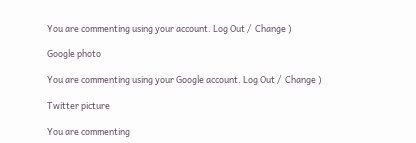You are commenting using your account. Log Out /  Change )

Google photo

You are commenting using your Google account. Log Out /  Change )

Twitter picture

You are commenting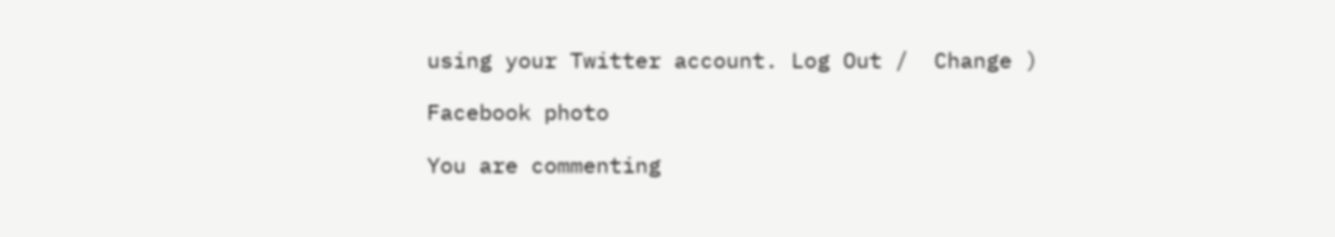using your Twitter account. Log Out /  Change )

Facebook photo

You are commenting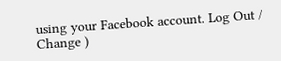using your Facebook account. Log Out /  Change )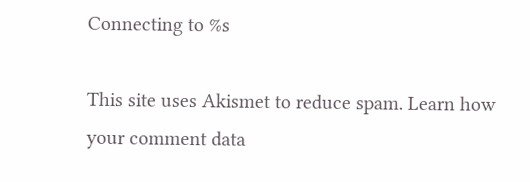Connecting to %s

This site uses Akismet to reduce spam. Learn how your comment data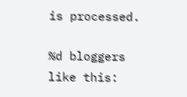is processed.

%d bloggers like this: